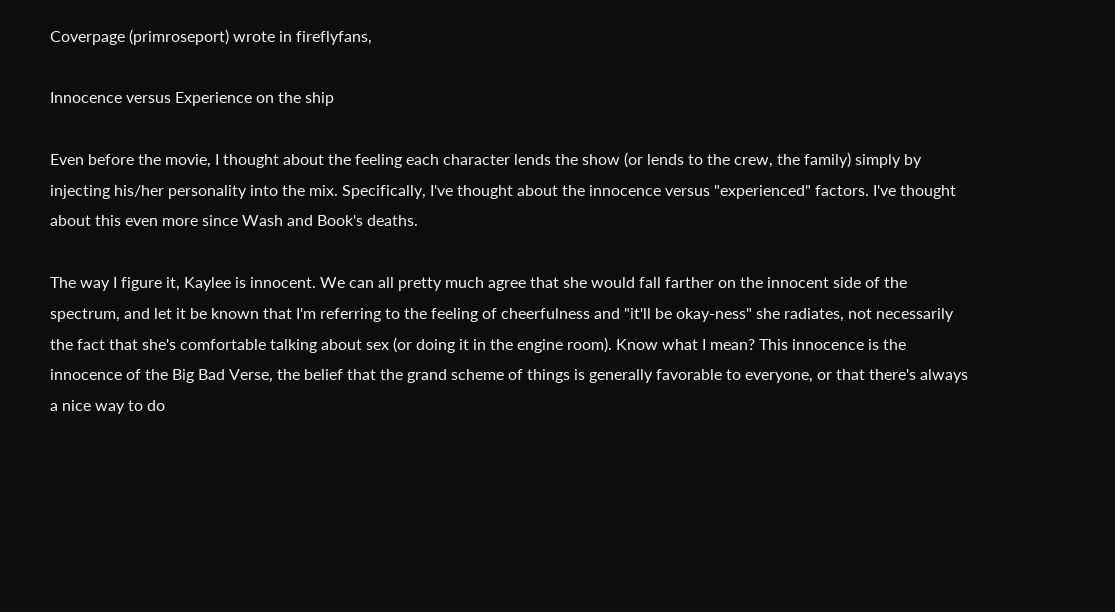Coverpage (primroseport) wrote in fireflyfans,

Innocence versus Experience on the ship

Even before the movie, I thought about the feeling each character lends the show (or lends to the crew, the family) simply by injecting his/her personality into the mix. Specifically, I've thought about the innocence versus "experienced" factors. I've thought about this even more since Wash and Book's deaths.

The way I figure it, Kaylee is innocent. We can all pretty much agree that she would fall farther on the innocent side of the spectrum, and let it be known that I'm referring to the feeling of cheerfulness and "it'll be okay-ness" she radiates, not necessarily the fact that she's comfortable talking about sex (or doing it in the engine room). Know what I mean? This innocence is the innocence of the Big Bad Verse, the belief that the grand scheme of things is generally favorable to everyone, or that there's always a nice way to do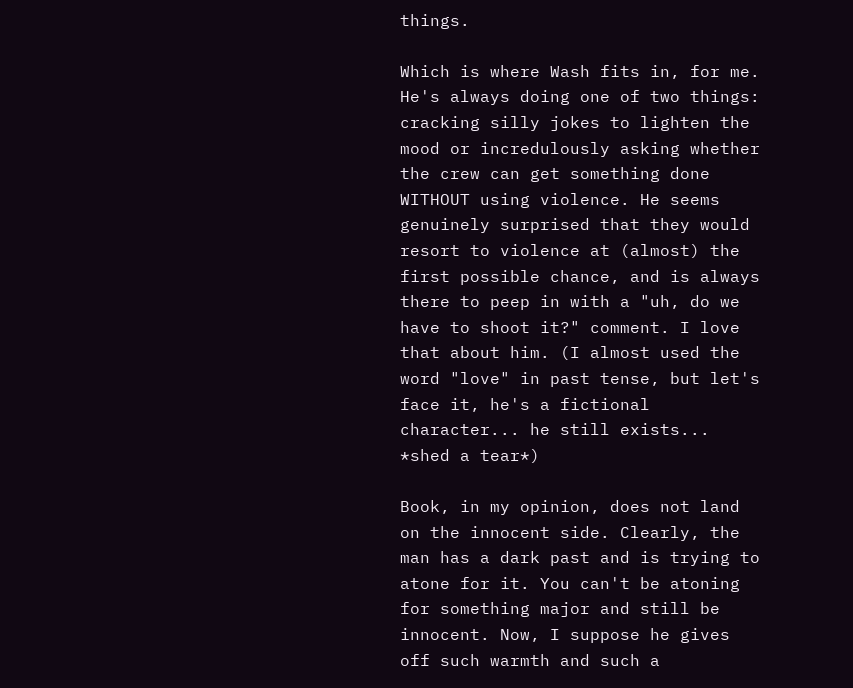things.

Which is where Wash fits in, for me. He's always doing one of two things: cracking silly jokes to lighten the mood or incredulously asking whether the crew can get something done WITHOUT using violence. He seems genuinely surprised that they would resort to violence at (almost) the first possible chance, and is always there to peep in with a "uh, do we have to shoot it?" comment. I love that about him. (I almost used the word "love" in past tense, but let's face it, he's a fictional character... he still exists... *shed a tear*)

Book, in my opinion, does not land on the innocent side. Clearly, the man has a dark past and is trying to atone for it. You can't be atoning for something major and still be innocent. Now, I suppose he gives off such warmth and such a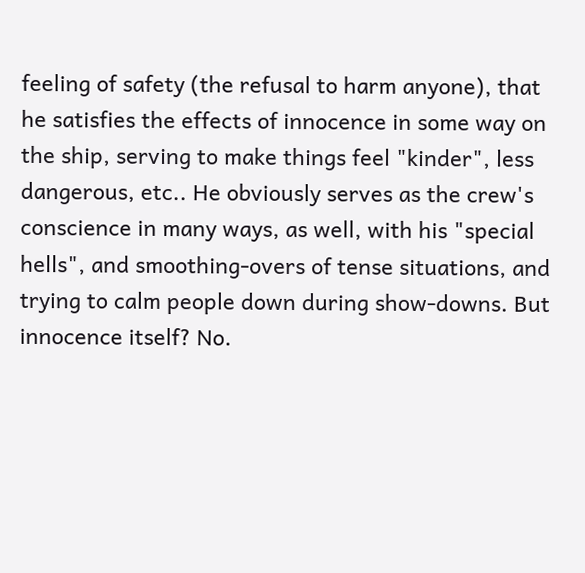feeling of safety (the refusal to harm anyone), that he satisfies the effects of innocence in some way on the ship, serving to make things feel "kinder", less dangerous, etc.. He obviously serves as the crew's conscience in many ways, as well, with his "special hells", and smoothing-overs of tense situations, and trying to calm people down during show-downs. But innocence itself? No.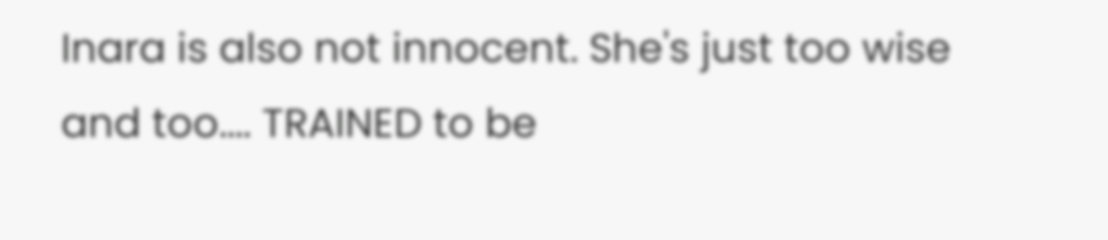Inara is also not innocent. She's just too wise and too.... TRAINED to be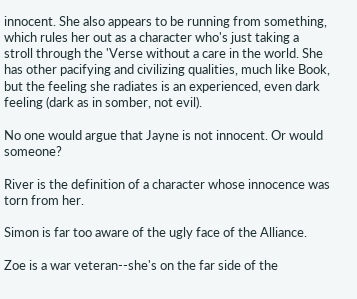innocent. She also appears to be running from something, which rules her out as a character who's just taking a stroll through the 'Verse without a care in the world. She has other pacifying and civilizing qualities, much like Book, but the feeling she radiates is an experienced, even dark feeling (dark as in somber, not evil).

No one would argue that Jayne is not innocent. Or would someone?

River is the definition of a character whose innocence was torn from her.

Simon is far too aware of the ugly face of the Alliance.

Zoe is a war veteran--she's on the far side of the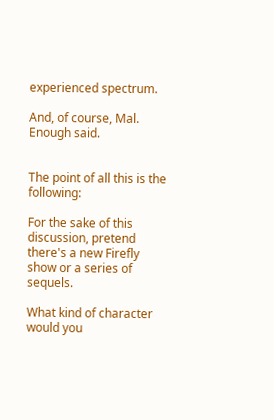experienced spectrum.

And, of course, Mal. Enough said.


The point of all this is the following:

For the sake of this discussion, pretend there's a new Firefly show or a series of sequels.

What kind of character would you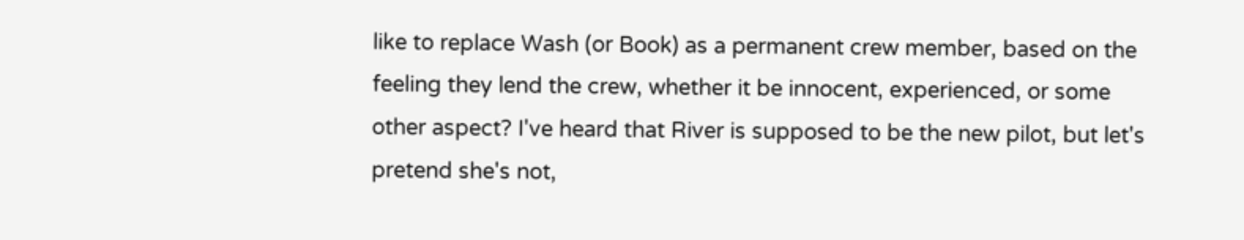like to replace Wash (or Book) as a permanent crew member, based on the feeling they lend the crew, whether it be innocent, experienced, or some other aspect? I've heard that River is supposed to be the new pilot, but let's pretend she's not,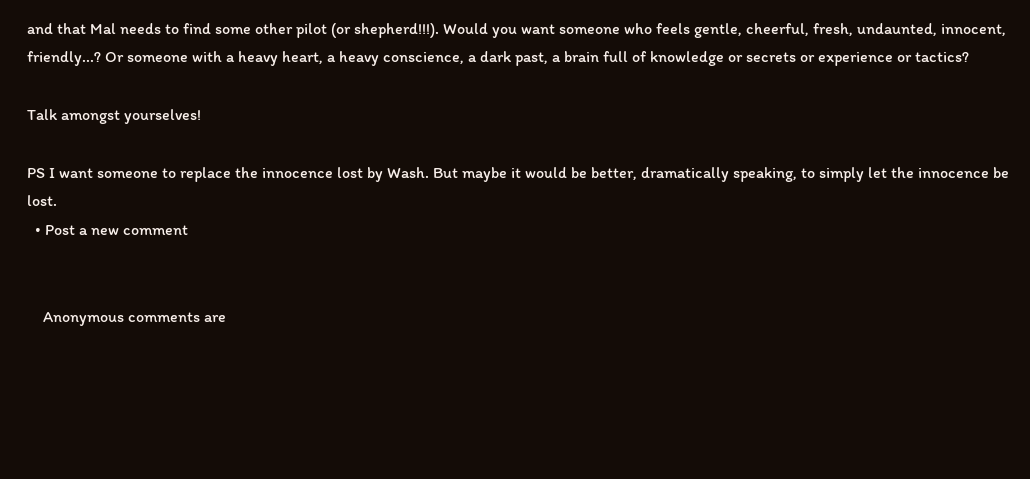and that Mal needs to find some other pilot (or shepherd!!!). Would you want someone who feels gentle, cheerful, fresh, undaunted, innocent, friendly...? Or someone with a heavy heart, a heavy conscience, a dark past, a brain full of knowledge or secrets or experience or tactics?

Talk amongst yourselves!

PS I want someone to replace the innocence lost by Wash. But maybe it would be better, dramatically speaking, to simply let the innocence be lost.
  • Post a new comment


    Anonymous comments are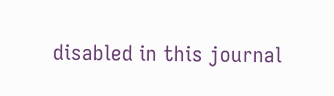disabled in this journal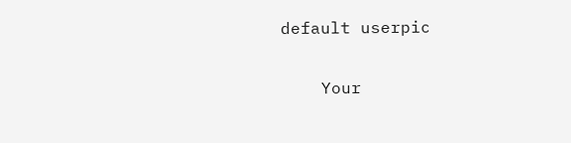default userpic

    Your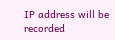IP address will be recorded